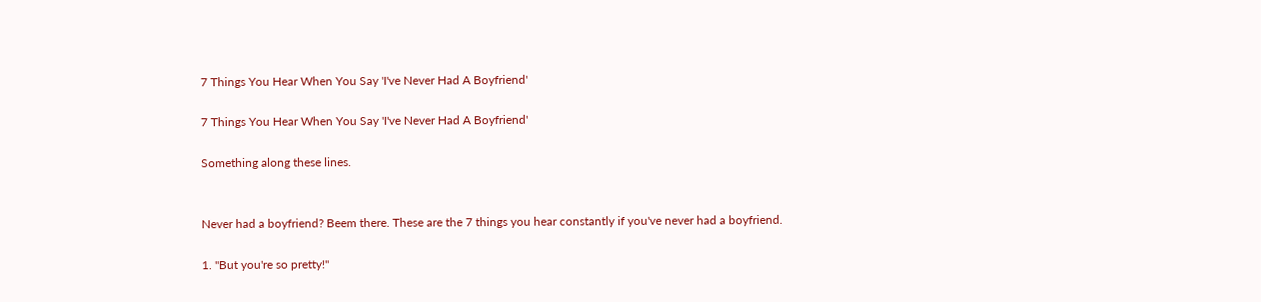7 Things You Hear When You Say 'I've Never Had A Boyfriend'

7 Things You Hear When You Say 'I've Never Had A Boyfriend'

Something along these lines.


Never had a boyfriend? Beem there. These are the 7 things you hear constantly if you've never had a boyfriend.

1. "But you're so pretty!"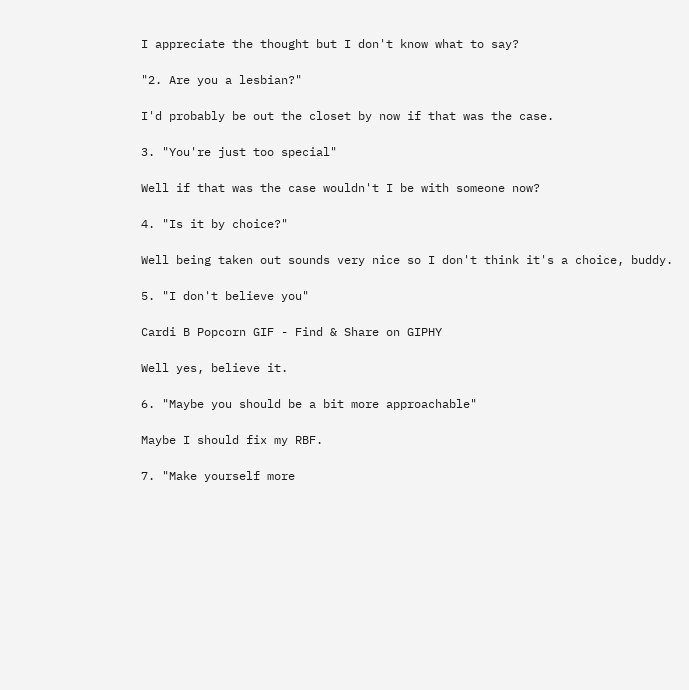I appreciate the thought but I don't know what to say?

"2. Are you a lesbian?"

I'd probably be out the closet by now if that was the case.

3. "You're just too special"

Well if that was the case wouldn't I be with someone now?

4. "Is it by choice?"

Well being taken out sounds very nice so I don't think it's a choice, buddy.

5. "I don't believe you"

Cardi B Popcorn GIF - Find & Share on GIPHY

Well yes, believe it.

6. "Maybe you should be a bit more approachable"

Maybe I should fix my RBF.

7. "Make yourself more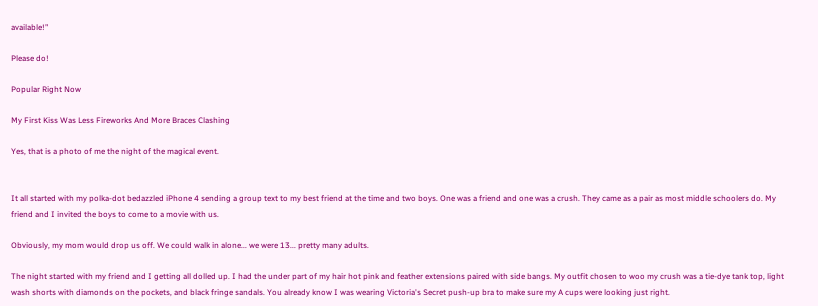available!"

Please do!

Popular Right Now

My First Kiss Was Less Fireworks And More Braces Clashing

Yes, that is a photo of me the night of the magical event.


It all started with my polka-dot bedazzled iPhone 4 sending a group text to my best friend at the time and two boys. One was a friend and one was a crush. They came as a pair as most middle schoolers do. My friend and I invited the boys to come to a movie with us.

Obviously, my mom would drop us off. We could walk in alone... we were 13... pretty many adults.

The night started with my friend and I getting all dolled up. I had the under part of my hair hot pink and feather extensions paired with side bangs. My outfit chosen to woo my crush was a tie-dye tank top, light wash shorts with diamonds on the pockets, and black fringe sandals. You already know I was wearing Victoria's Secret push-up bra to make sure my A cups were looking just right.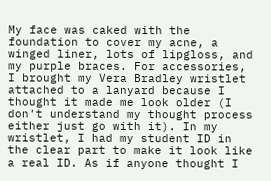My face was caked with the foundation to cover my acne, a winged liner, lots of lipgloss, and my purple braces. For accessories, I brought my Vera Bradley wristlet attached to a lanyard because I thought it made me look older (I don't understand my thought process either just go with it). In my wristlet, I had my student ID in the clear part to make it look like a real ID. As if anyone thought I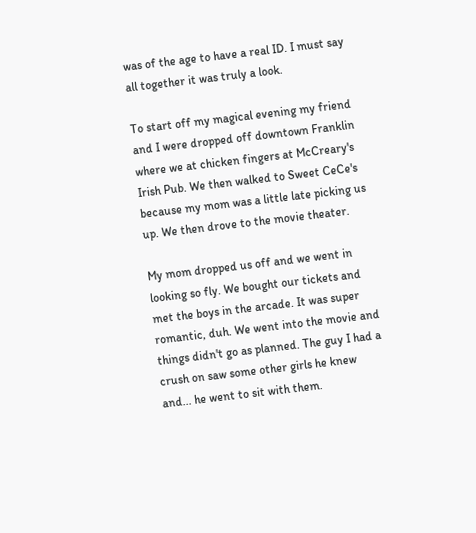was of the age to have a real ID. I must say all together it was truly a look.

To start off my magical evening my friend and I were dropped off downtown Franklin where we at chicken fingers at McCreary's Irish Pub. We then walked to Sweet CeCe's because my mom was a little late picking us up. We then drove to the movie theater.

My mom dropped us off and we went in looking so fly. We bought our tickets and met the boys in the arcade. It was super romantic, duh. We went into the movie and things didn't go as planned. The guy I had a crush on saw some other girls he knew and... he went to sit with them.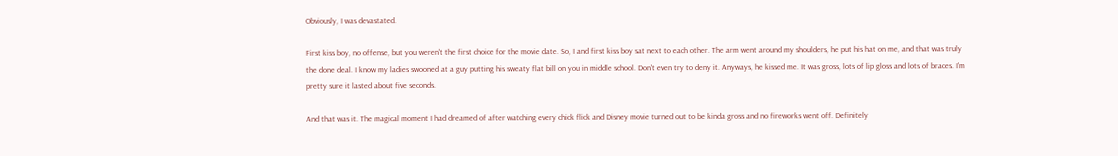Obviously, I was devastated.

First kiss boy, no offense, but you weren't the first choice for the movie date. So, I and first kiss boy sat next to each other. The arm went around my shoulders, he put his hat on me, and that was truly the done deal. I know my ladies swooned at a guy putting his sweaty flat bill on you in middle school. Don't even try to deny it. Anyways, he kissed me. It was gross, lots of lip gloss and lots of braces. I'm pretty sure it lasted about five seconds.

And that was it. The magical moment I had dreamed of after watching every chick flick and Disney movie turned out to be kinda gross and no fireworks went off. Definitely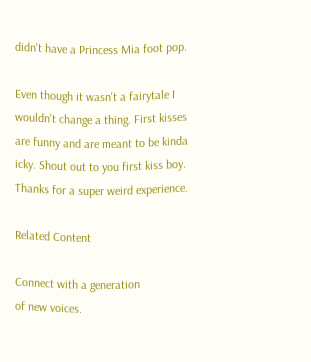didn't have a Princess Mia foot pop.

Even though it wasn't a fairytale I wouldn't change a thing. First kisses are funny and are meant to be kinda icky. Shout out to you first kiss boy. Thanks for a super weird experience.

Related Content

Connect with a generation
of new voices.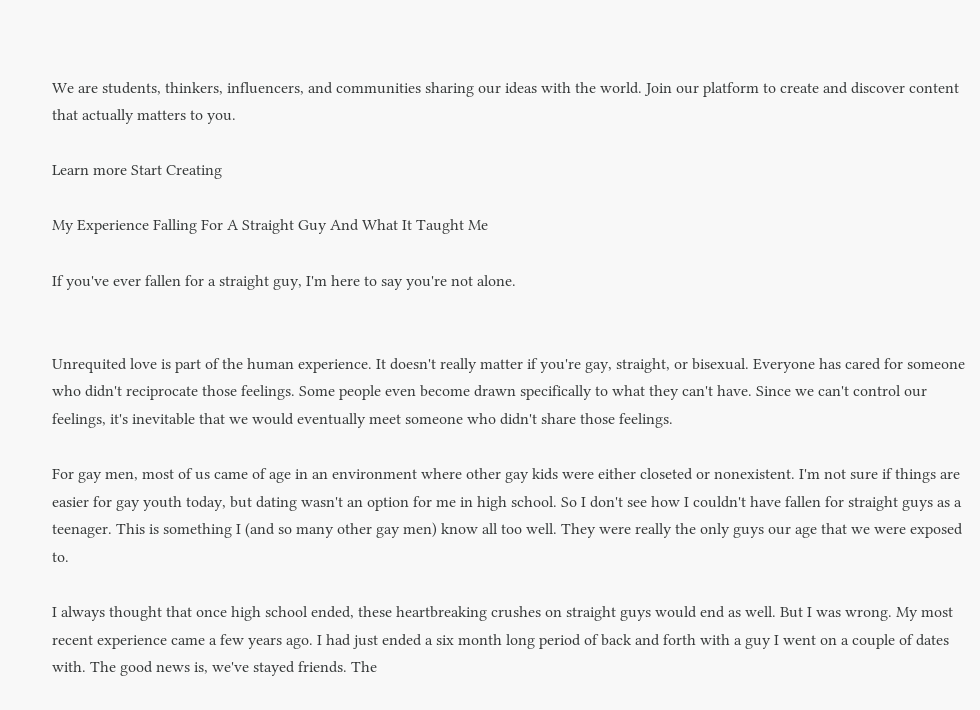We are students, thinkers, influencers, and communities sharing our ideas with the world. Join our platform to create and discover content that actually matters to you.

Learn more Start Creating

My Experience Falling For A Straight Guy And What It Taught Me

If you've ever fallen for a straight guy, I'm here to say you're not alone.


Unrequited love is part of the human experience. It doesn't really matter if you're gay, straight, or bisexual. Everyone has cared for someone who didn't reciprocate those feelings. Some people even become drawn specifically to what they can't have. Since we can't control our feelings, it's inevitable that we would eventually meet someone who didn't share those feelings.

For gay men, most of us came of age in an environment where other gay kids were either closeted or nonexistent. I'm not sure if things are easier for gay youth today, but dating wasn't an option for me in high school. So I don't see how I couldn't have fallen for straight guys as a teenager. This is something I (and so many other gay men) know all too well. They were really the only guys our age that we were exposed to.

I always thought that once high school ended, these heartbreaking crushes on straight guys would end as well. But I was wrong. My most recent experience came a few years ago. I had just ended a six month long period of back and forth with a guy I went on a couple of dates with. The good news is, we've stayed friends. The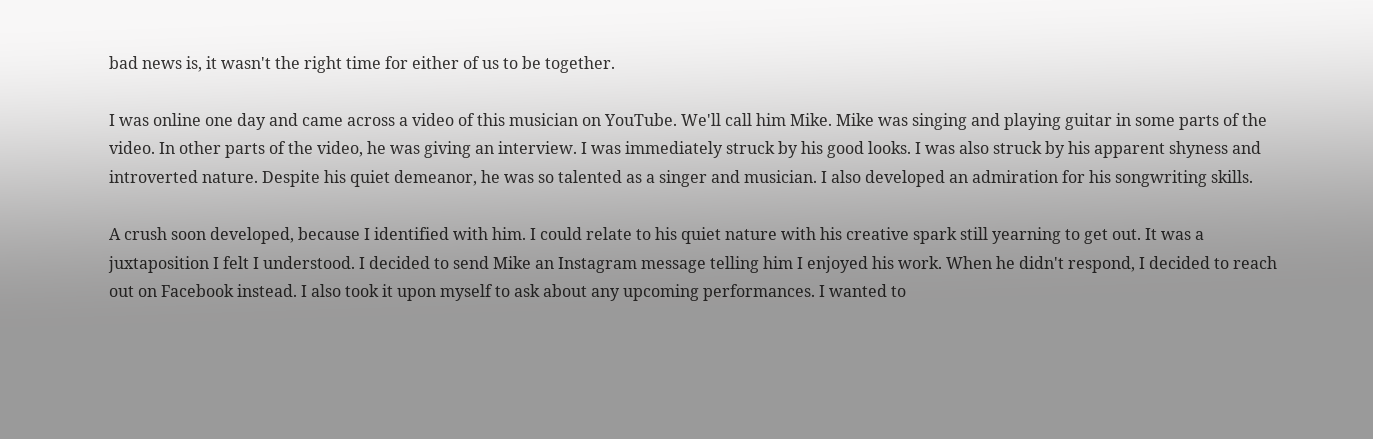bad news is, it wasn't the right time for either of us to be together.

I was online one day and came across a video of this musician on YouTube. We'll call him Mike. Mike was singing and playing guitar in some parts of the video. In other parts of the video, he was giving an interview. I was immediately struck by his good looks. I was also struck by his apparent shyness and introverted nature. Despite his quiet demeanor, he was so talented as a singer and musician. I also developed an admiration for his songwriting skills.

A crush soon developed, because I identified with him. I could relate to his quiet nature with his creative spark still yearning to get out. It was a juxtaposition I felt I understood. I decided to send Mike an Instagram message telling him I enjoyed his work. When he didn't respond, I decided to reach out on Facebook instead. I also took it upon myself to ask about any upcoming performances. I wanted to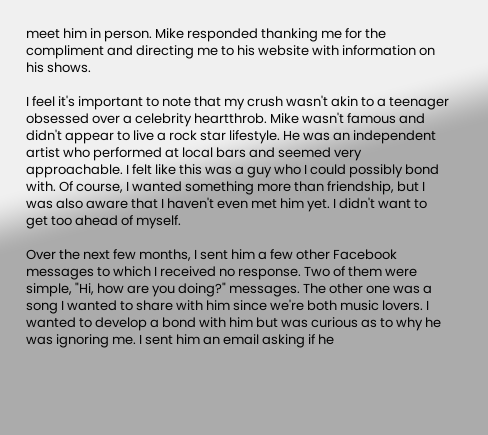meet him in person. Mike responded thanking me for the compliment and directing me to his website with information on his shows.

I feel it's important to note that my crush wasn't akin to a teenager obsessed over a celebrity heartthrob. Mike wasn't famous and didn't appear to live a rock star lifestyle. He was an independent artist who performed at local bars and seemed very approachable. I felt like this was a guy who I could possibly bond with. Of course, I wanted something more than friendship, but I was also aware that I haven't even met him yet. I didn't want to get too ahead of myself.

Over the next few months, I sent him a few other Facebook messages to which I received no response. Two of them were simple, "Hi, how are you doing?" messages. The other one was a song I wanted to share with him since we're both music lovers. I wanted to develop a bond with him but was curious as to why he was ignoring me. I sent him an email asking if he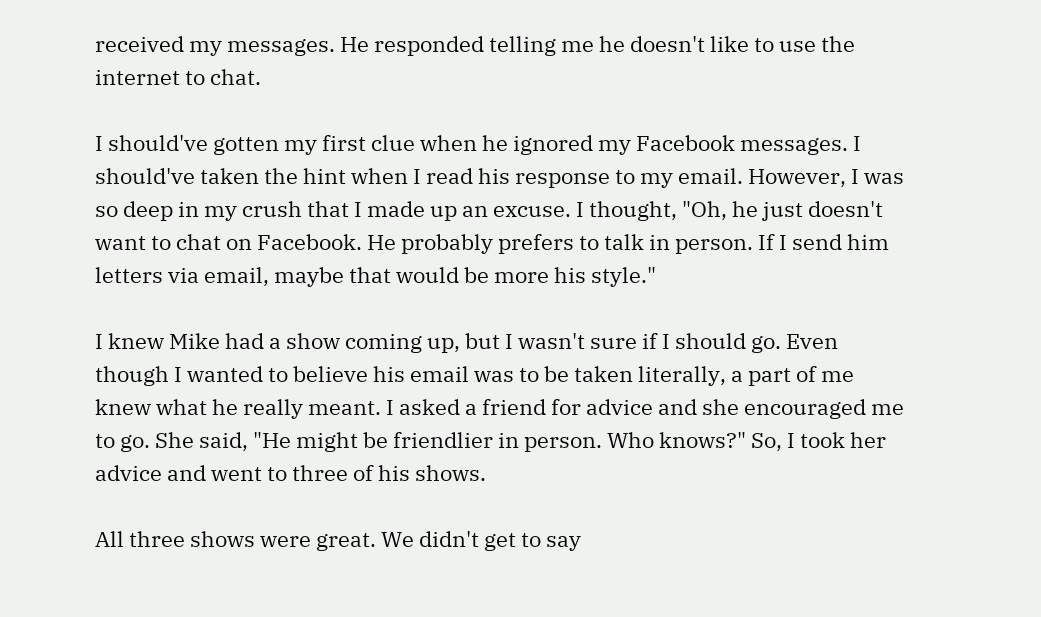received my messages. He responded telling me he doesn't like to use the internet to chat.

I should've gotten my first clue when he ignored my Facebook messages. I should've taken the hint when I read his response to my email. However, I was so deep in my crush that I made up an excuse. I thought, "Oh, he just doesn't want to chat on Facebook. He probably prefers to talk in person. If I send him letters via email, maybe that would be more his style."

I knew Mike had a show coming up, but I wasn't sure if I should go. Even though I wanted to believe his email was to be taken literally, a part of me knew what he really meant. I asked a friend for advice and she encouraged me to go. She said, "He might be friendlier in person. Who knows?" So, I took her advice and went to three of his shows.

All three shows were great. We didn't get to say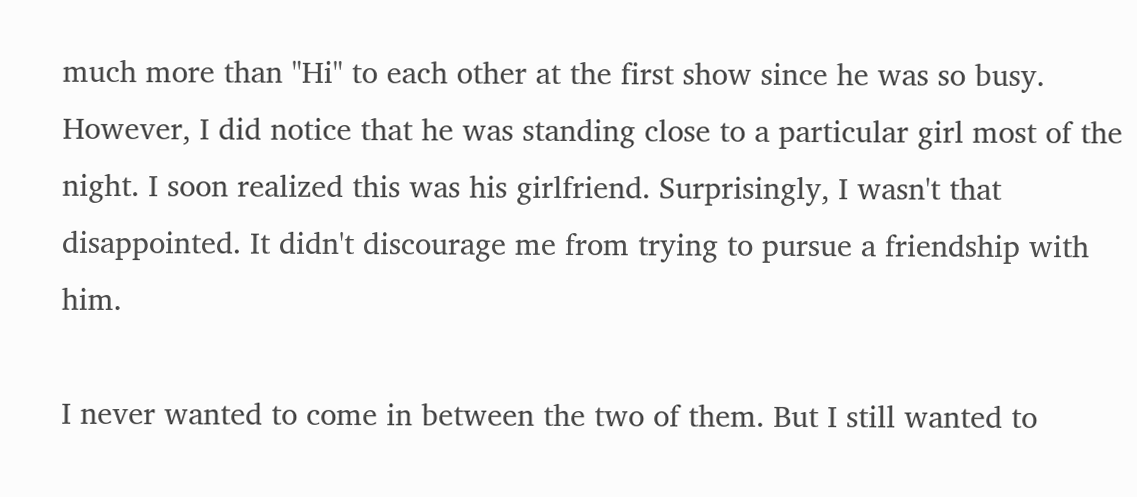much more than "Hi" to each other at the first show since he was so busy. However, I did notice that he was standing close to a particular girl most of the night. I soon realized this was his girlfriend. Surprisingly, I wasn't that disappointed. It didn't discourage me from trying to pursue a friendship with him.

I never wanted to come in between the two of them. But I still wanted to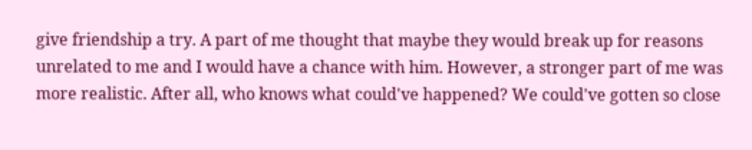give friendship a try. A part of me thought that maybe they would break up for reasons unrelated to me and I would have a chance with him. However, a stronger part of me was more realistic. After all, who knows what could've happened? We could've gotten so close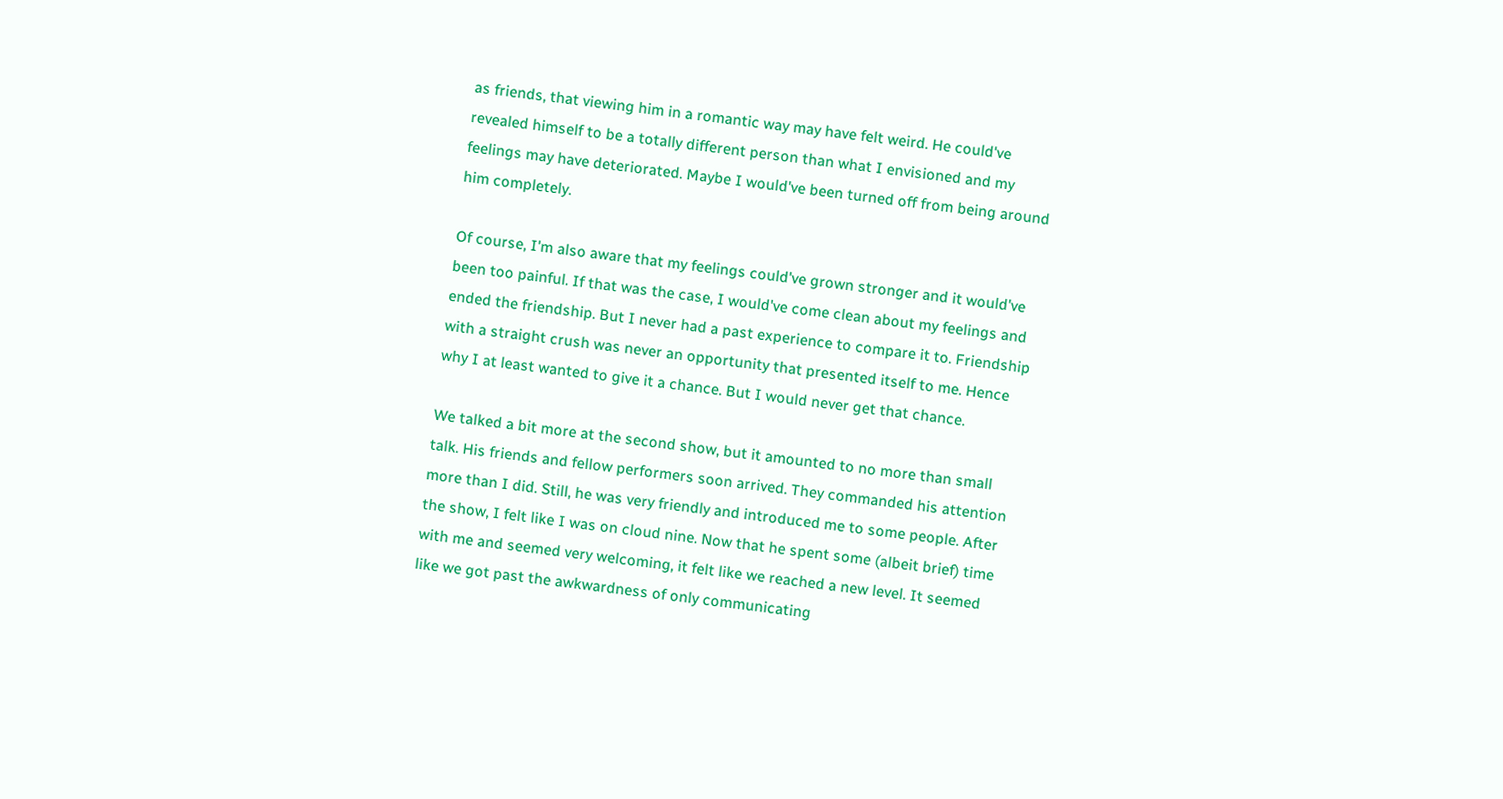as friends, that viewing him in a romantic way may have felt weird. He could've revealed himself to be a totally different person than what I envisioned and my feelings may have deteriorated. Maybe I would've been turned off from being around him completely.

Of course, I'm also aware that my feelings could've grown stronger and it would've been too painful. If that was the case, I would've come clean about my feelings and ended the friendship. But I never had a past experience to compare it to. Friendship with a straight crush was never an opportunity that presented itself to me. Hence why I at least wanted to give it a chance. But I would never get that chance.

We talked a bit more at the second show, but it amounted to no more than small talk. His friends and fellow performers soon arrived. They commanded his attention more than I did. Still, he was very friendly and introduced me to some people. After the show, I felt like I was on cloud nine. Now that he spent some (albeit brief) time with me and seemed very welcoming, it felt like we reached a new level. It seemed like we got past the awkwardness of only communicating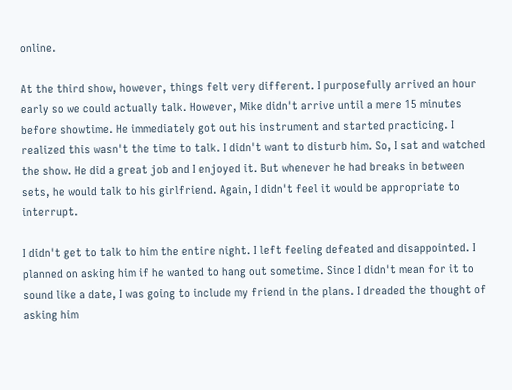online.

At the third show, however, things felt very different. I purposefully arrived an hour early so we could actually talk. However, Mike didn't arrive until a mere 15 minutes before showtime. He immediately got out his instrument and started practicing. I realized this wasn't the time to talk. I didn't want to disturb him. So, I sat and watched the show. He did a great job and I enjoyed it. But whenever he had breaks in between sets, he would talk to his girlfriend. Again, I didn't feel it would be appropriate to interrupt.

I didn't get to talk to him the entire night. I left feeling defeated and disappointed. I planned on asking him if he wanted to hang out sometime. Since I didn't mean for it to sound like a date, I was going to include my friend in the plans. I dreaded the thought of asking him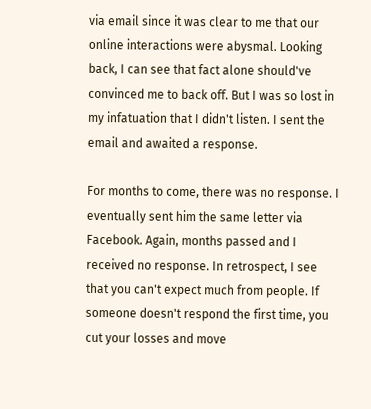via email since it was clear to me that our online interactions were abysmal. Looking back, I can see that fact alone should've convinced me to back off. But I was so lost in my infatuation that I didn't listen. I sent the email and awaited a response.

For months to come, there was no response. I eventually sent him the same letter via Facebook. Again, months passed and I received no response. In retrospect, I see that you can't expect much from people. If someone doesn't respond the first time, you cut your losses and move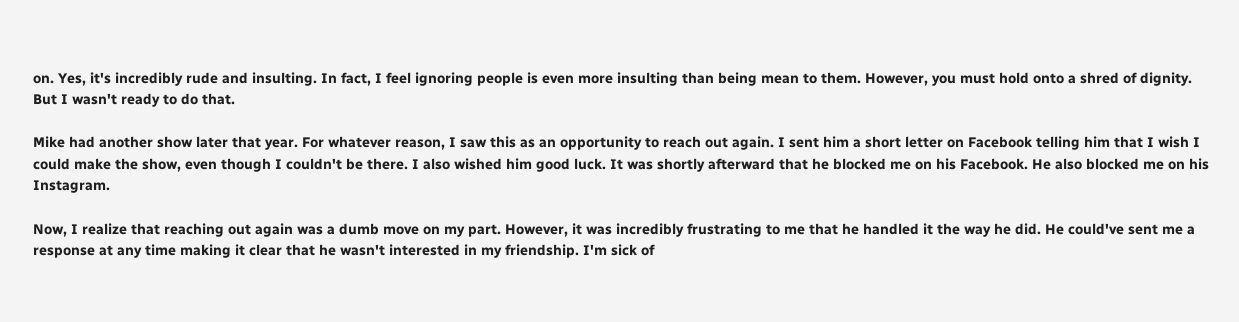on. Yes, it's incredibly rude and insulting. In fact, I feel ignoring people is even more insulting than being mean to them. However, you must hold onto a shred of dignity. But I wasn't ready to do that.

Mike had another show later that year. For whatever reason, I saw this as an opportunity to reach out again. I sent him a short letter on Facebook telling him that I wish I could make the show, even though I couldn't be there. I also wished him good luck. It was shortly afterward that he blocked me on his Facebook. He also blocked me on his Instagram.

Now, I realize that reaching out again was a dumb move on my part. However, it was incredibly frustrating to me that he handled it the way he did. He could've sent me a response at any time making it clear that he wasn't interested in my friendship. I'm sick of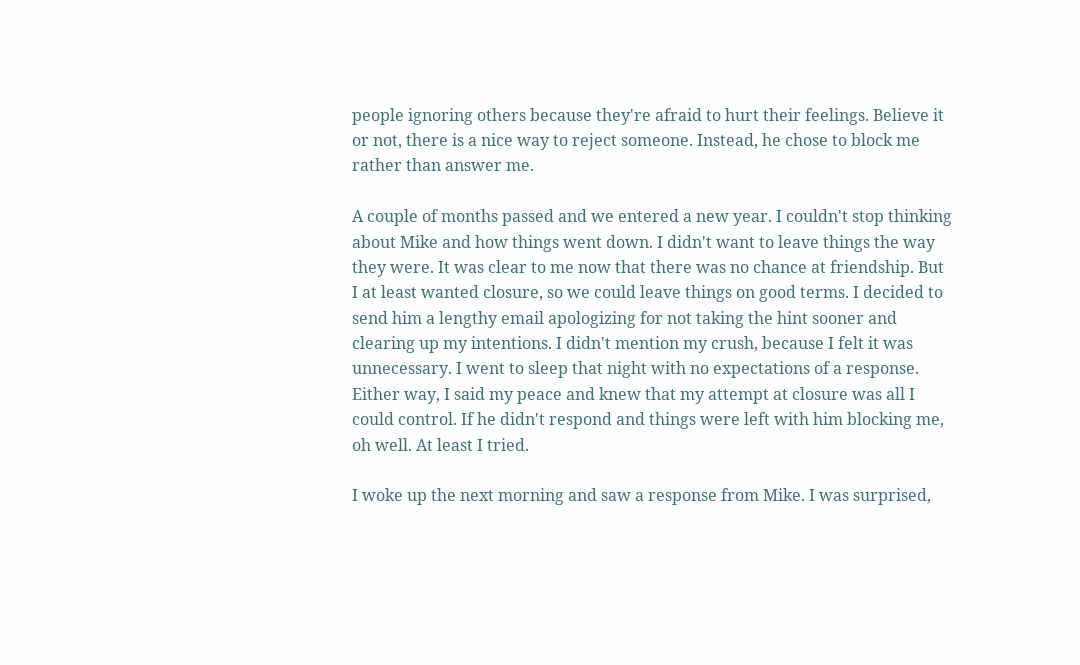people ignoring others because they're afraid to hurt their feelings. Believe it or not, there is a nice way to reject someone. Instead, he chose to block me rather than answer me.

A couple of months passed and we entered a new year. I couldn't stop thinking about Mike and how things went down. I didn't want to leave things the way they were. It was clear to me now that there was no chance at friendship. But I at least wanted closure, so we could leave things on good terms. I decided to send him a lengthy email apologizing for not taking the hint sooner and clearing up my intentions. I didn't mention my crush, because I felt it was unnecessary. I went to sleep that night with no expectations of a response. Either way, I said my peace and knew that my attempt at closure was all I could control. If he didn't respond and things were left with him blocking me, oh well. At least I tried.

I woke up the next morning and saw a response from Mike. I was surprised,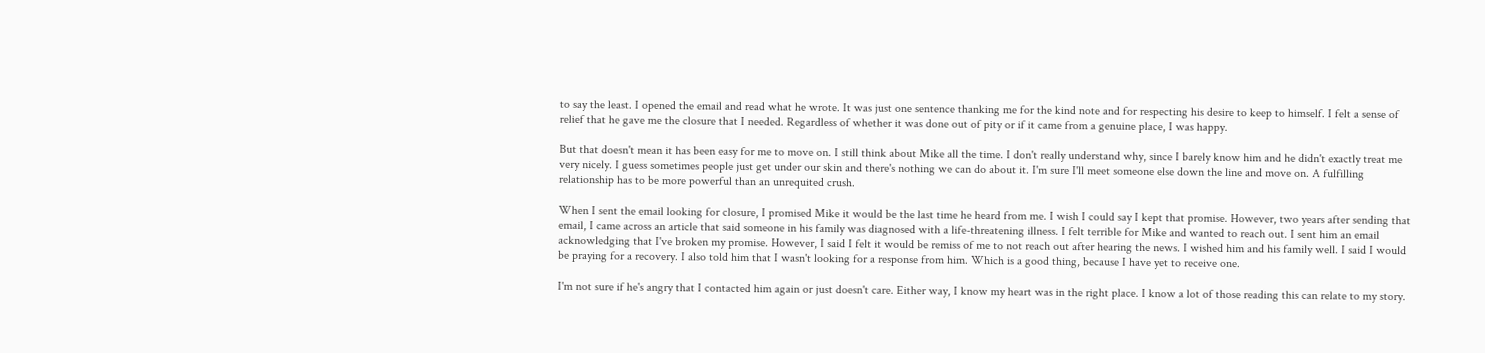to say the least. I opened the email and read what he wrote. It was just one sentence thanking me for the kind note and for respecting his desire to keep to himself. I felt a sense of relief that he gave me the closure that I needed. Regardless of whether it was done out of pity or if it came from a genuine place, I was happy.

But that doesn't mean it has been easy for me to move on. I still think about Mike all the time. I don't really understand why, since I barely know him and he didn't exactly treat me very nicely. I guess sometimes people just get under our skin and there's nothing we can do about it. I'm sure I'll meet someone else down the line and move on. A fulfilling relationship has to be more powerful than an unrequited crush.

When I sent the email looking for closure, I promised Mike it would be the last time he heard from me. I wish I could say I kept that promise. However, two years after sending that email, I came across an article that said someone in his family was diagnosed with a life-threatening illness. I felt terrible for Mike and wanted to reach out. I sent him an email acknowledging that I've broken my promise. However, I said I felt it would be remiss of me to not reach out after hearing the news. I wished him and his family well. I said I would be praying for a recovery. I also told him that I wasn't looking for a response from him. Which is a good thing, because I have yet to receive one.

I'm not sure if he's angry that I contacted him again or just doesn't care. Either way, I know my heart was in the right place. I know a lot of those reading this can relate to my story.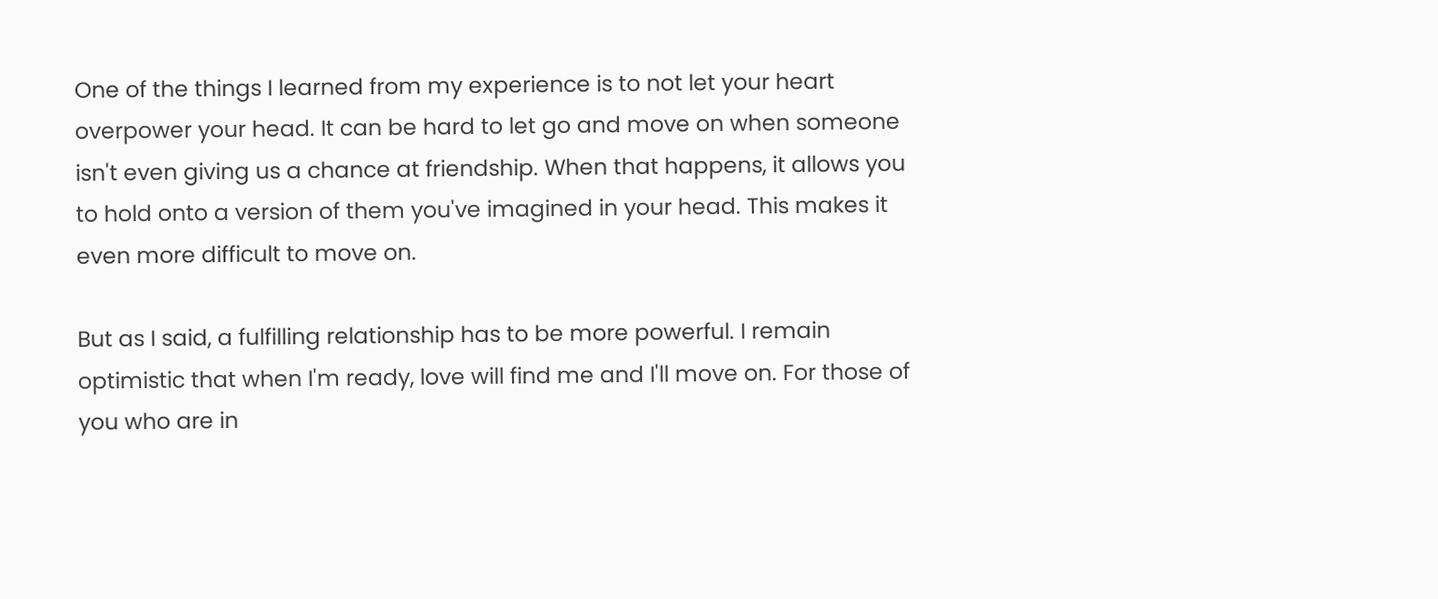One of the things I learned from my experience is to not let your heart overpower your head. It can be hard to let go and move on when someone isn't even giving us a chance at friendship. When that happens, it allows you to hold onto a version of them you've imagined in your head. This makes it even more difficult to move on.

But as I said, a fulfilling relationship has to be more powerful. I remain optimistic that when I'm ready, love will find me and I'll move on. For those of you who are in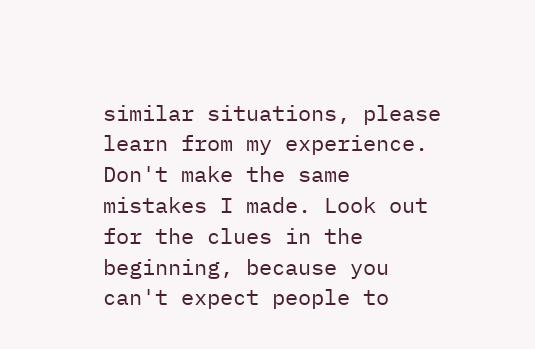similar situations, please learn from my experience. Don't make the same mistakes I made. Look out for the clues in the beginning, because you can't expect people to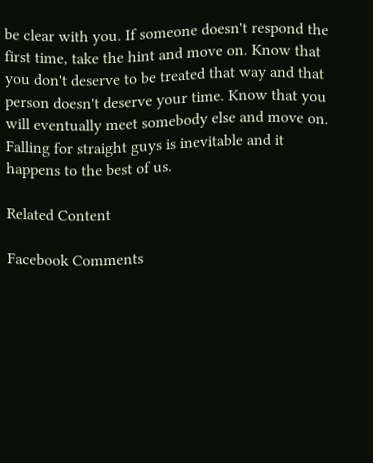be clear with you. If someone doesn't respond the first time, take the hint and move on. Know that you don't deserve to be treated that way and that person doesn't deserve your time. Know that you will eventually meet somebody else and move on. Falling for straight guys is inevitable and it happens to the best of us.

Related Content

Facebook Comments